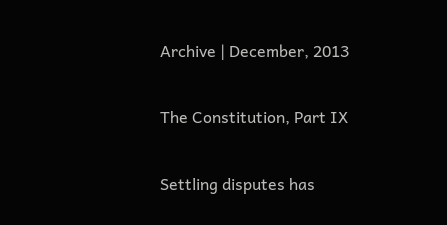Archive | December, 2013

The Constitution, Part IX

Settling disputes has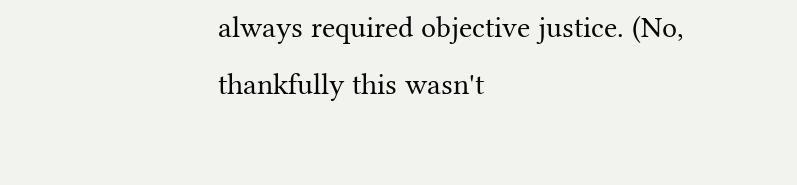always required objective justice. (No, thankfully this wasn't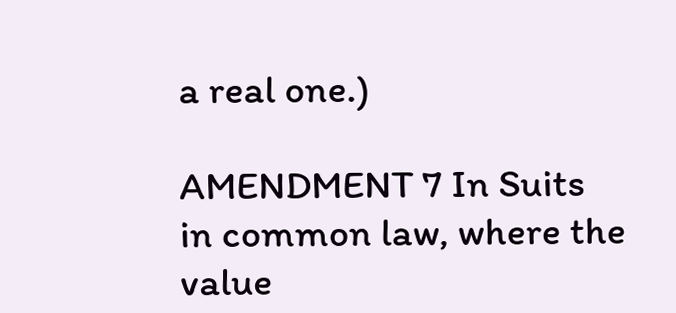a real one.)

AMENDMENT 7 In Suits in common law, where the value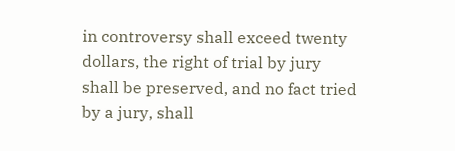in controversy shall exceed twenty dollars, the right of trial by jury shall be preserved, and no fact tried by a jury, shall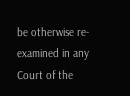be otherwise re-examined in any Court of the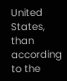United States, than according to the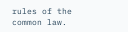rules of the common law.